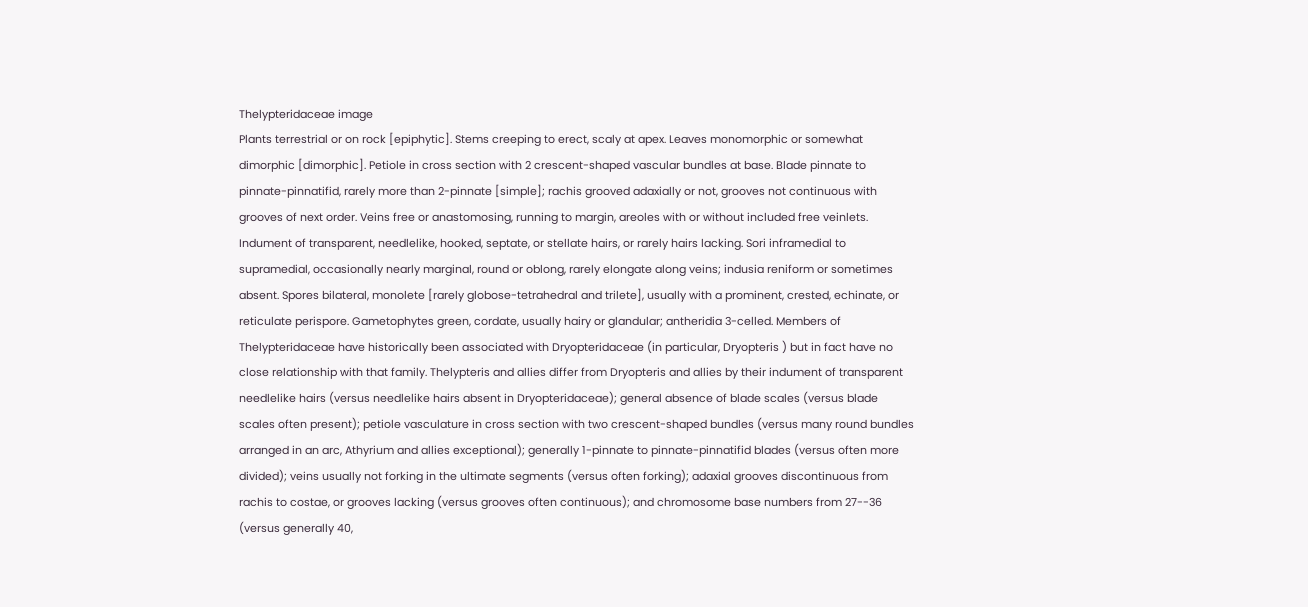Thelypteridaceae image
Plants terrestrial or on rock [epiphytic]. Stems creeping to erect, scaly at apex. Leaves monomorphic or somewhat dimorphic [dimorphic]. Petiole in cross section with 2 crescent-shaped vascular bundles at base. Blade pinnate to pinnate-pinnatifid, rarely more than 2-pinnate [simple]; rachis grooved adaxially or not, grooves not continuous with grooves of next order. Veins free or anastomosing, running to margin, areoles with or without included free veinlets. Indument of transparent, needlelike, hooked, septate, or stellate hairs, or rarely hairs lacking. Sori inframedial to supramedial, occasionally nearly marginal, round or oblong, rarely elongate along veins; indusia reniform or sometimes absent. Spores bilateral, monolete [rarely globose-tetrahedral and trilete], usually with a prominent, crested, echinate, or reticulate perispore. Gametophytes green, cordate, usually hairy or glandular; antheridia 3-celled. Members of Thelypteridaceae have historically been associated with Dryopteridaceae (in particular, Dryopteris ) but in fact have no close relationship with that family. Thelypteris and allies differ from Dryopteris and allies by their indument of transparent needlelike hairs (versus needlelike hairs absent in Dryopteridaceae); general absence of blade scales (versus blade scales often present); petiole vasculature in cross section with two crescent-shaped bundles (versus many round bundles arranged in an arc, Athyrium and allies exceptional); generally 1-pinnate to pinnate-pinnatifid blades (versus often more divided); veins usually not forking in the ultimate segments (versus often forking); adaxial grooves discontinuous from rachis to costae, or grooves lacking (versus grooves often continuous); and chromosome base numbers from 27--36 (versus generally 40,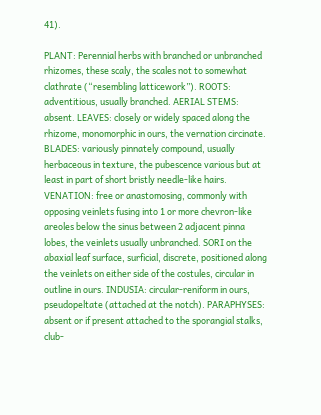41).

PLANT: Perennial herbs with branched or unbranched rhizomes, these scaly, the scales not to somewhat clathrate (“resembling latticework”). ROOTS: adventitious, usually branched. AERIAL STEMS: absent. LEAVES: closely or widely spaced along the rhizome, monomorphic in ours, the vernation circinate. BLADES: variously pinnately compound, usually herbaceous in texture, the pubescence various but at least in part of short bristly needle-like hairs. VENATION: free or anastomosing, commonly with opposing veinlets fusing into 1 or more chevron-like areoles below the sinus between 2 adjacent pinna lobes, the veinlets usually unbranched. SORI on the abaxial leaf surface, surficial, discrete, positioned along the veinlets on either side of the costules, circular in outline in ours. INDUSIA: circular-reniform in ours, pseudopeltate (attached at the notch). PARAPHYSES: absent or if present attached to the sporangial stalks, club-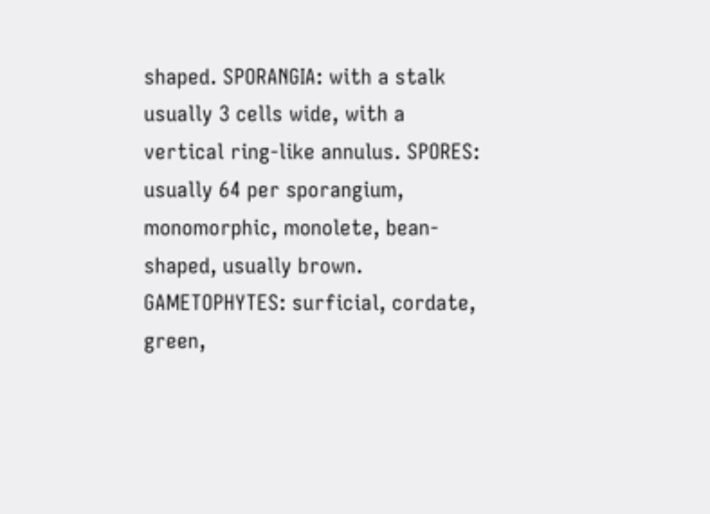shaped. SPORANGIA: with a stalk usually 3 cells wide, with a vertical ring-like annulus. SPORES: usually 64 per sporangium, monomorphic, monolete, bean-shaped, usually brown. GAMETOPHYTES: surficial, cordate, green,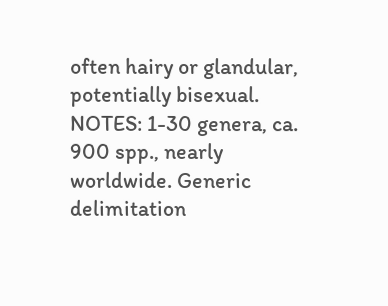often hairy or glandular, potentially bisexual. NOTES: 1-30 genera, ca. 900 spp., nearly worldwide. Generic delimitation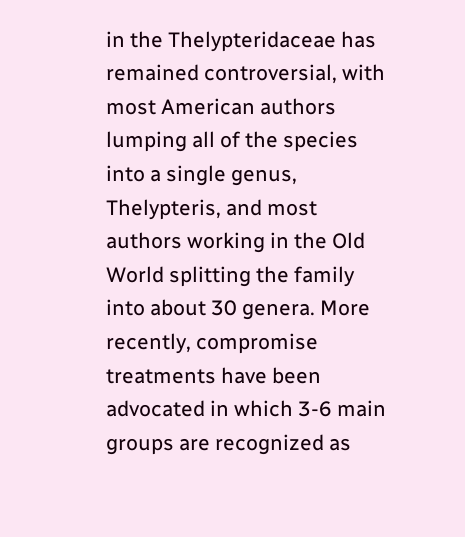in the Thelypteridaceae has remained controversial, with most American authors lumping all of the species into a single genus, Thelypteris, and most authors working in the Old World splitting the family into about 30 genera. More recently, compromise treatments have been advocated in which 3-6 main groups are recognized as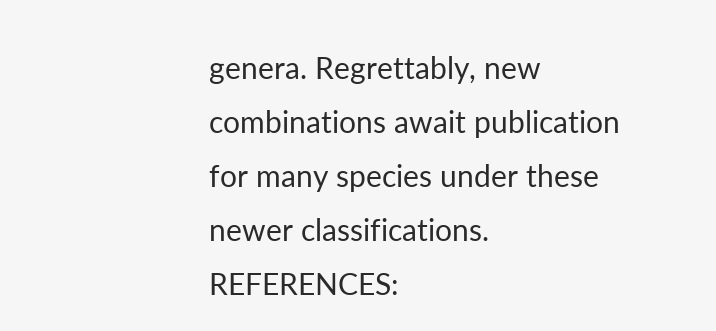genera. Regrettably, new combinations await publication for many species under these newer classifications. REFERENCES: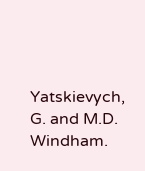Yatskievych, G. and M.D. Windham.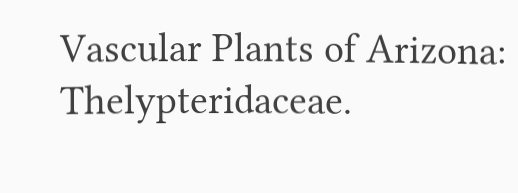Vascular Plants of Arizona: Thelypteridaceae.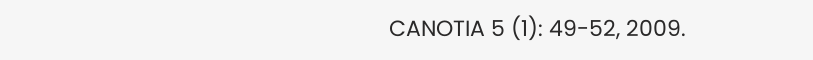CANOTIA 5 (1): 49-52, 2009.